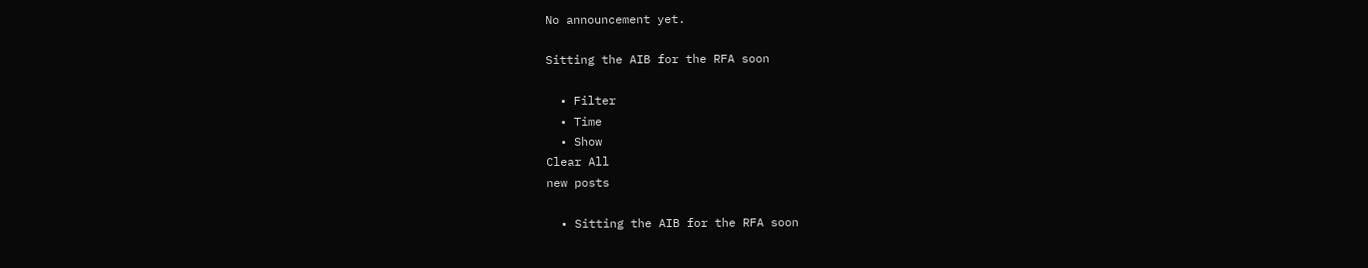No announcement yet.

Sitting the AIB for the RFA soon

  • Filter
  • Time
  • Show
Clear All
new posts

  • Sitting the AIB for the RFA soon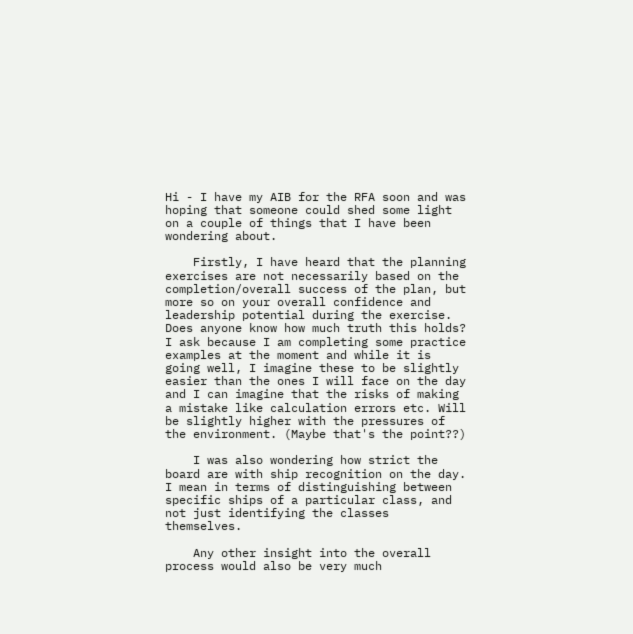Hi - I have my AIB for the RFA soon and was hoping that someone could shed some light on a couple of things that I have been wondering about.

    Firstly, I have heard that the planning exercises are not necessarily based on the completion/overall success of the plan, but more so on your overall confidence and leadership potential during the exercise. Does anyone know how much truth this holds? I ask because I am completing some practice examples at the moment and while it is going well, I imagine these to be slightly easier than the ones I will face on the day and I can imagine that the risks of making a mistake like calculation errors etc. Will be slightly higher with the pressures of the environment. (Maybe that's the point??)

    I was also wondering how strict the board are with ship recognition on the day. I mean in terms of distinguishing between specific ships of a particular class, and not just identifying the classes themselves.

    Any other insight into the overall process would also be very much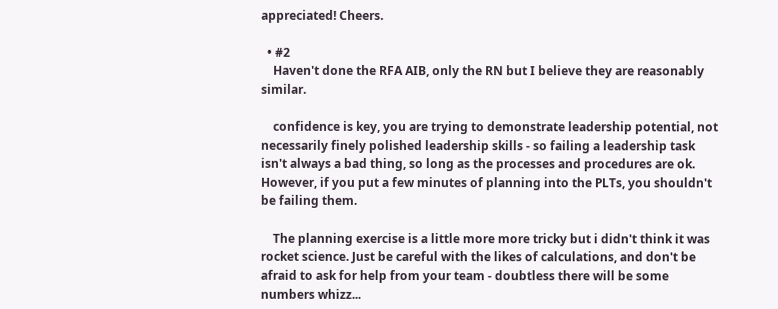appreciated! Cheers.

  • #2
    Haven't done the RFA AIB, only the RN but I believe they are reasonably similar.

    confidence is key, you are trying to demonstrate leadership potential, not necessarily finely polished leadership skills - so failing a leadership task isn't always a bad thing, so long as the processes and procedures are ok. However, if you put a few minutes of planning into the PLTs, you shouldn't be failing them.

    The planning exercise is a little more more tricky but i didn't think it was rocket science. Just be careful with the likes of calculations, and don't be afraid to ask for help from your team - doubtless there will be some numbers whizz...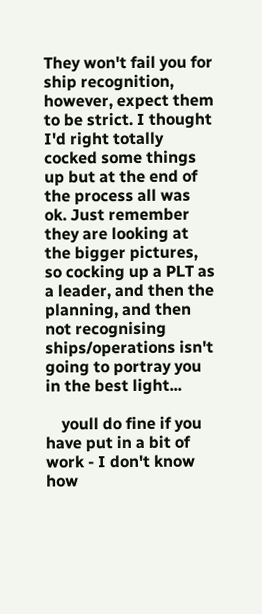They won't fail you for ship recognition, however, expect them to be strict. I thought I'd right totally cocked some things up but at the end of the process all was ok. Just remember they are looking at the bigger pictures, so cocking up a PLT as a leader, and then the planning, and then not recognising ships/operations isn't going to portray you in the best light...

    youll do fine if you have put in a bit of work - I don't know how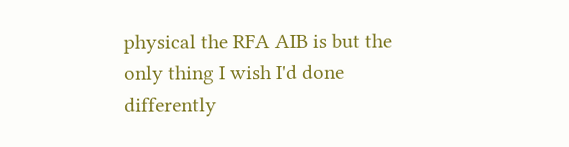physical the RFA AIB is but the only thing I wish I'd done differently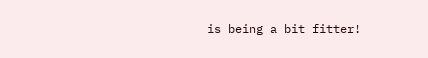is being a bit fitter!